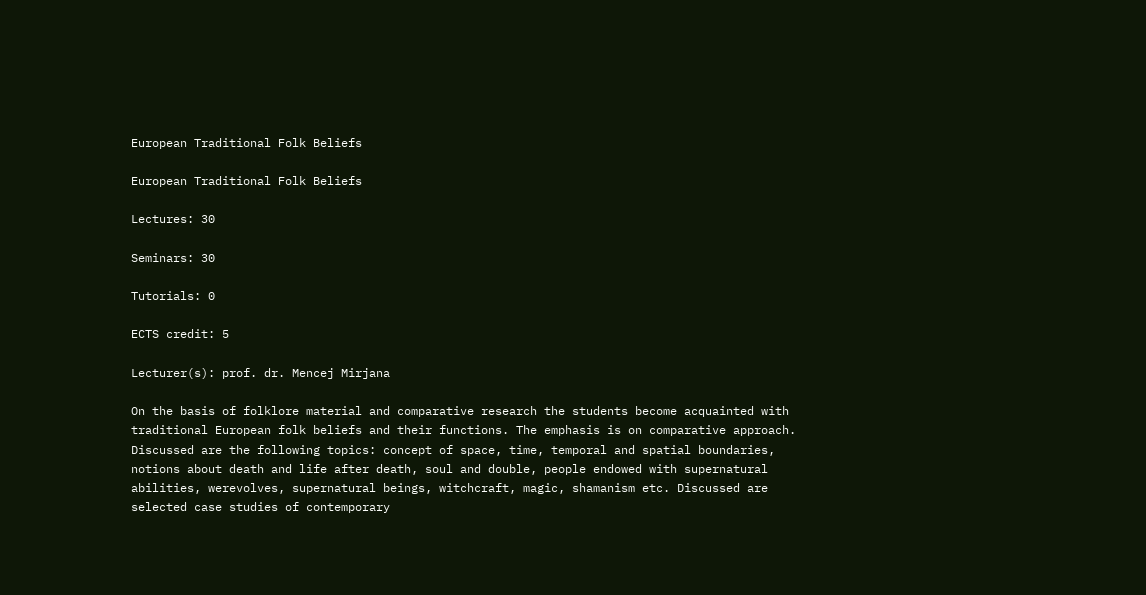European Traditional Folk Beliefs

European Traditional Folk Beliefs

Lectures: 30

Seminars: 30

Tutorials: 0

ECTS credit: 5

Lecturer(s): prof. dr. Mencej Mirjana

On the basis of folklore material and comparative research the students become acquainted with traditional European folk beliefs and their functions. The emphasis is on comparative approach. Discussed are the following topics: concept of space, time, temporal and spatial boundaries, notions about death and life after death, soul and double, people endowed with supernatural abilities, werevolves, supernatural beings, witchcraft, magic, shamanism etc. Discussed are selected case studies of contemporary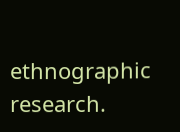ethnographic research.